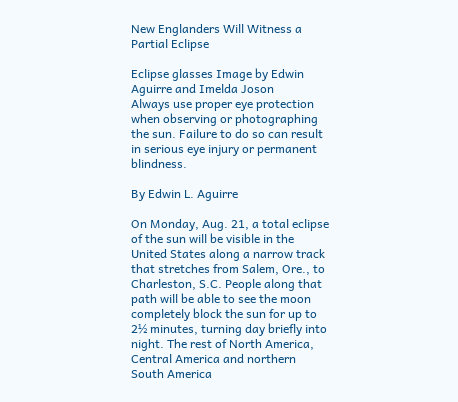New Englanders Will Witness a Partial Eclipse

Eclipse glasses Image by Edwin Aguirre and Imelda Joson
Always use proper eye protection when observing or photographing the sun. Failure to do so can result in serious eye injury or permanent blindness.

By Edwin L. Aguirre

On Monday, Aug. 21, a total eclipse of the sun will be visible in the United States along a narrow track that stretches from Salem, Ore., to Charleston, S.C. People along that path will be able to see the moon completely block the sun for up to 2½ minutes, turning day briefly into night. The rest of North America, Central America and northern South America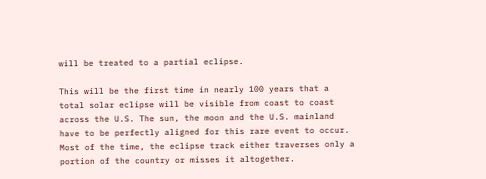will be treated to a partial eclipse.

This will be the first time in nearly 100 years that a total solar eclipse will be visible from coast to coast across the U.S. The sun, the moon and the U.S. mainland have to be perfectly aligned for this rare event to occur. Most of the time, the eclipse track either traverses only a portion of the country or misses it altogether.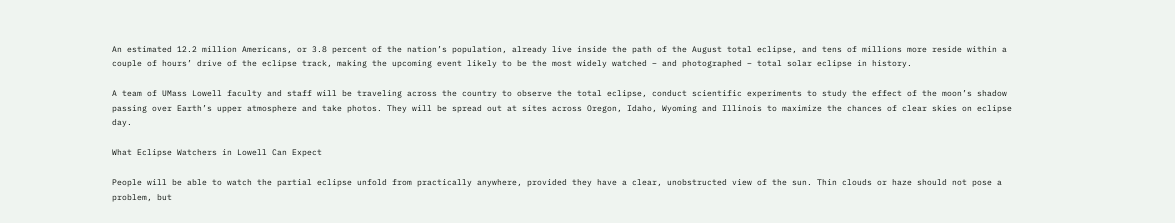An estimated 12.2 million Americans, or 3.8 percent of the nation’s population, already live inside the path of the August total eclipse, and tens of millions more reside within a couple of hours’ drive of the eclipse track, making the upcoming event likely to be the most widely watched – and photographed – total solar eclipse in history.

A team of UMass Lowell faculty and staff will be traveling across the country to observe the total eclipse, conduct scientific experiments to study the effect of the moon’s shadow passing over Earth’s upper atmosphere and take photos. They will be spread out at sites across Oregon, Idaho, Wyoming and Illinois to maximize the chances of clear skies on eclipse day.

What Eclipse Watchers in Lowell Can Expect

People will be able to watch the partial eclipse unfold from practically anywhere, provided they have a clear, unobstructed view of the sun. Thin clouds or haze should not pose a problem, but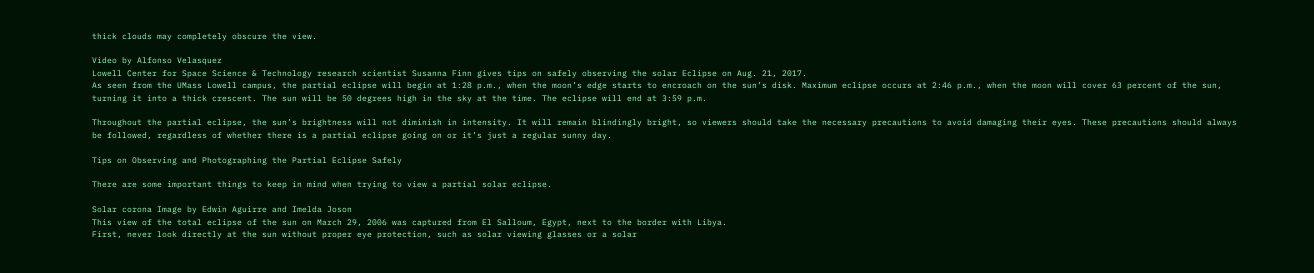thick clouds may completely obscure the view.

Video by Alfonso Velasquez
Lowell Center for Space Science & Technology research scientist Susanna Finn gives tips on safely observing the solar Eclipse on Aug. 21, 2017.
As seen from the UMass Lowell campus, the partial eclipse will begin at 1:28 p.m., when the moon’s edge starts to encroach on the sun’s disk. Maximum eclipse occurs at 2:46 p.m., when the moon will cover 63 percent of the sun, turning it into a thick crescent. The sun will be 50 degrees high in the sky at the time. The eclipse will end at 3:59 p.m.

Throughout the partial eclipse, the sun’s brightness will not diminish in intensity. It will remain blindingly bright, so viewers should take the necessary precautions to avoid damaging their eyes. These precautions should always be followed, regardless of whether there is a partial eclipse going on or it’s just a regular sunny day.

Tips on Observing and Photographing the Partial Eclipse Safely

There are some important things to keep in mind when trying to view a partial solar eclipse.

Solar corona Image by Edwin Aguirre and Imelda Joson
This view of the total eclipse of the sun on March 29, 2006 was captured from El Salloum, Egypt, next to the border with Libya.
First, never look directly at the sun without proper eye protection, such as solar viewing glasses or a solar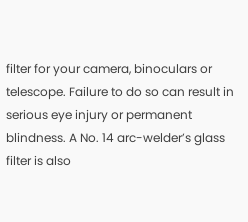filter for your camera, binoculars or telescope. Failure to do so can result in serious eye injury or permanent blindness. A No. 14 arc-welder’s glass filter is also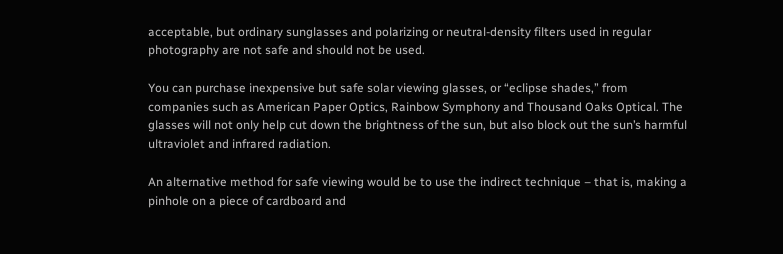acceptable, but ordinary sunglasses and polarizing or neutral-density filters used in regular photography are not safe and should not be used.

You can purchase inexpensive but safe solar viewing glasses, or “eclipse shades,” from companies such as American Paper Optics, Rainbow Symphony and Thousand Oaks Optical. The glasses will not only help cut down the brightness of the sun, but also block out the sun’s harmful ultraviolet and infrared radiation.

An alternative method for safe viewing would be to use the indirect technique – that is, making a pinhole on a piece of cardboard and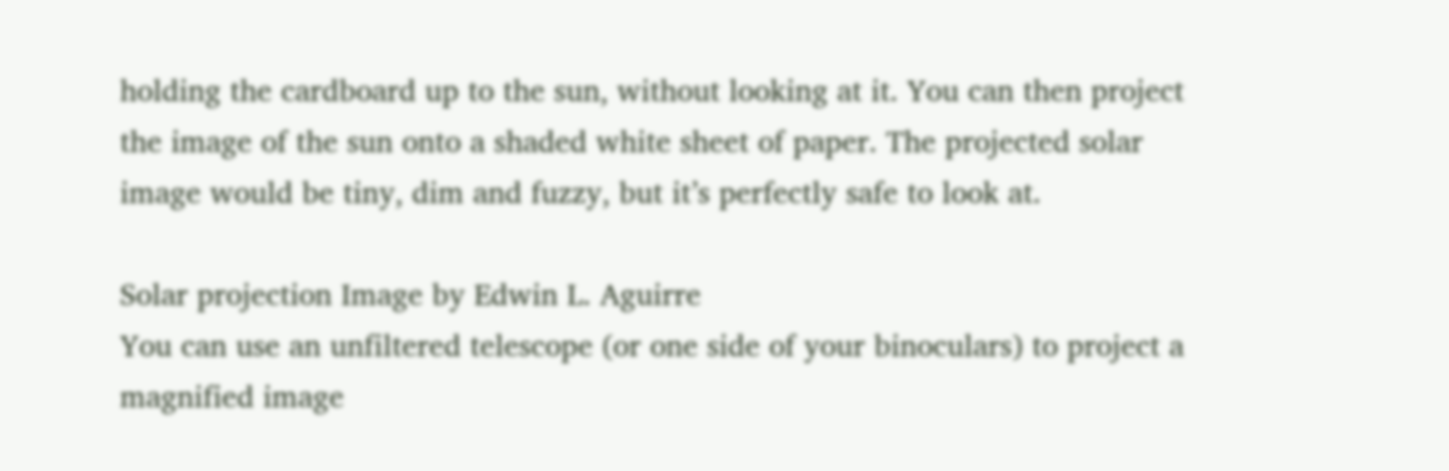holding the cardboard up to the sun, without looking at it. You can then project the image of the sun onto a shaded white sheet of paper. The projected solar image would be tiny, dim and fuzzy, but it’s perfectly safe to look at.

Solar projection Image by Edwin L. Aguirre
You can use an unfiltered telescope (or one side of your binoculars) to project a magnified image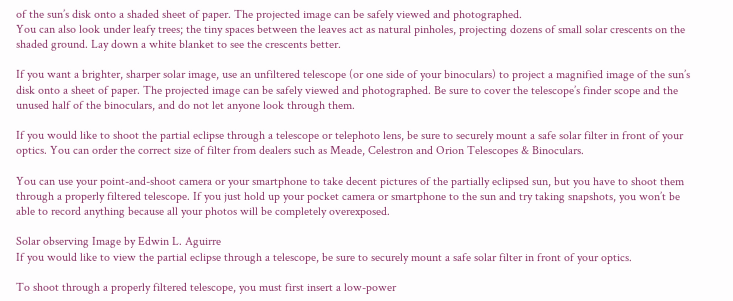of the sun’s disk onto a shaded sheet of paper. The projected image can be safely viewed and photographed.
You can also look under leafy trees; the tiny spaces between the leaves act as natural pinholes, projecting dozens of small solar crescents on the shaded ground. Lay down a white blanket to see the crescents better.

If you want a brighter, sharper solar image, use an unfiltered telescope (or one side of your binoculars) to project a magnified image of the sun’s disk onto a sheet of paper. The projected image can be safely viewed and photographed. Be sure to cover the telescope’s finder scope and the unused half of the binoculars, and do not let anyone look through them.

If you would like to shoot the partial eclipse through a telescope or telephoto lens, be sure to securely mount a safe solar filter in front of your optics. You can order the correct size of filter from dealers such as Meade, Celestron and Orion Telescopes & Binoculars.

You can use your point-and-shoot camera or your smartphone to take decent pictures of the partially eclipsed sun, but you have to shoot them through a properly filtered telescope. If you just hold up your pocket camera or smartphone to the sun and try taking snapshots, you won’t be able to record anything because all your photos will be completely overexposed.

Solar observing Image by Edwin L. Aguirre
If you would like to view the partial eclipse through a telescope, be sure to securely mount a safe solar filter in front of your optics.

To shoot through a properly filtered telescope, you must first insert a low-power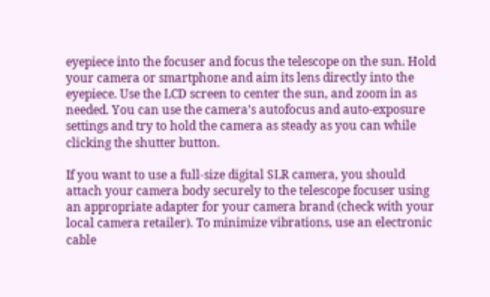eyepiece into the focuser and focus the telescope on the sun. Hold your camera or smartphone and aim its lens directly into the eyepiece. Use the LCD screen to center the sun, and zoom in as needed. You can use the camera’s autofocus and auto-exposure settings and try to hold the camera as steady as you can while clicking the shutter button.

If you want to use a full-size digital SLR camera, you should attach your camera body securely to the telescope focuser using an appropriate adapter for your camera brand (check with your local camera retailer). To minimize vibrations, use an electronic cable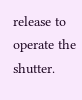release to operate the shutter.